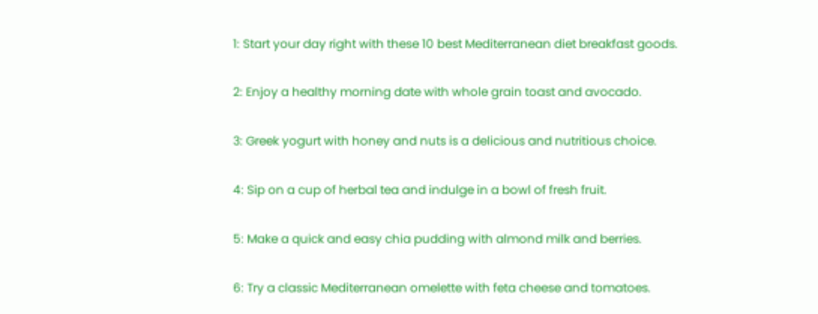1: Start your day right with these 10 best Mediterranean diet breakfast goods.

2: Enjoy a healthy morning date with whole grain toast and avocado.

3: Greek yogurt with honey and nuts is a delicious and nutritious choice.

4: Sip on a cup of herbal tea and indulge in a bowl of fresh fruit.

5: Make a quick and easy chia pudding with almond milk and berries.

6: Try a classic Mediterranean omelette with feta cheese and tomatoes.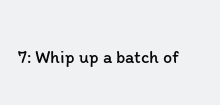7: Whip up a batch of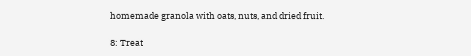homemade granola with oats, nuts, and dried fruit.

8: Treat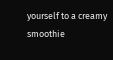yourself to a creamy smoothie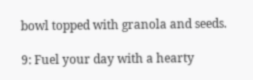bowl topped with granola and seeds.

9: Fuel your day with a hearty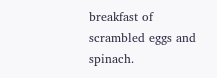breakfast of scrambled eggs and spinach.